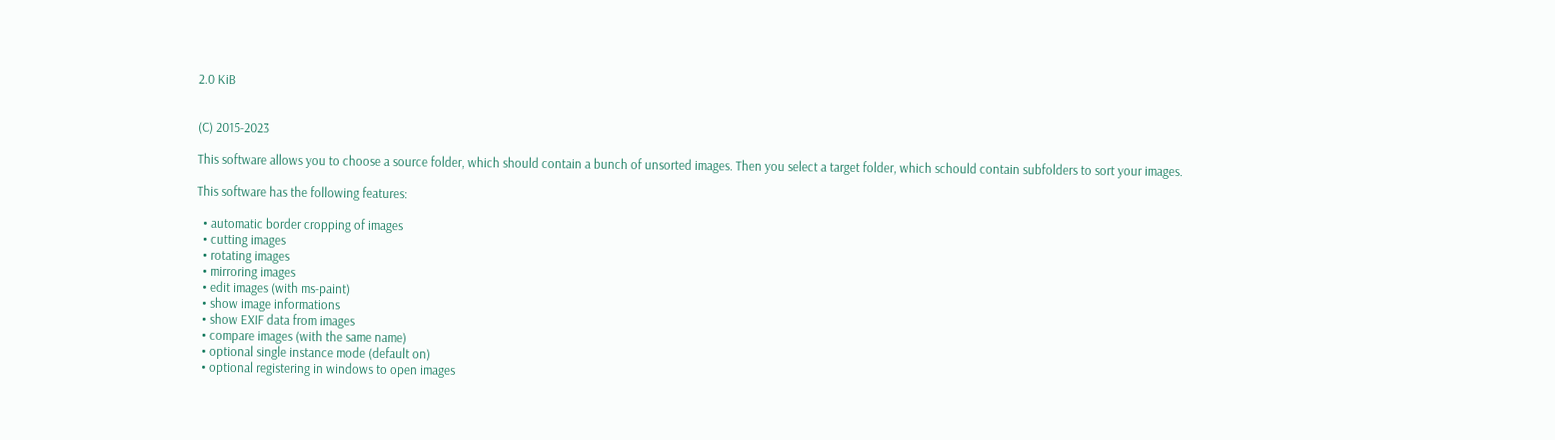2.0 KiB


(C) 2015-2023

This software allows you to choose a source folder, which should contain a bunch of unsorted images. Then you select a target folder, which schould contain subfolders to sort your images.

This software has the following features:

  • automatic border cropping of images
  • cutting images
  • rotating images
  • mirroring images
  • edit images (with ms-paint)
  • show image informations
  • show EXIF data from images
  • compare images (with the same name)
  • optional single instance mode (default on)
  • optional registering in windows to open images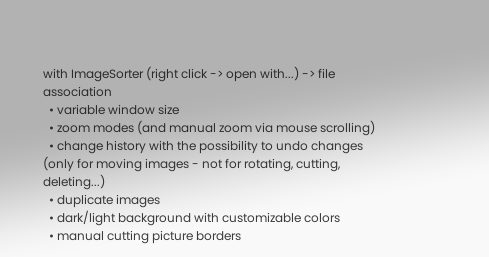with ImageSorter (right click -> open with...) -> file association
  • variable window size
  • zoom modes (and manual zoom via mouse scrolling)
  • change history with the possibility to undo changes (only for moving images - not for rotating, cutting, deleting...)
  • duplicate images
  • dark/light background with customizable colors
  • manual cutting picture borders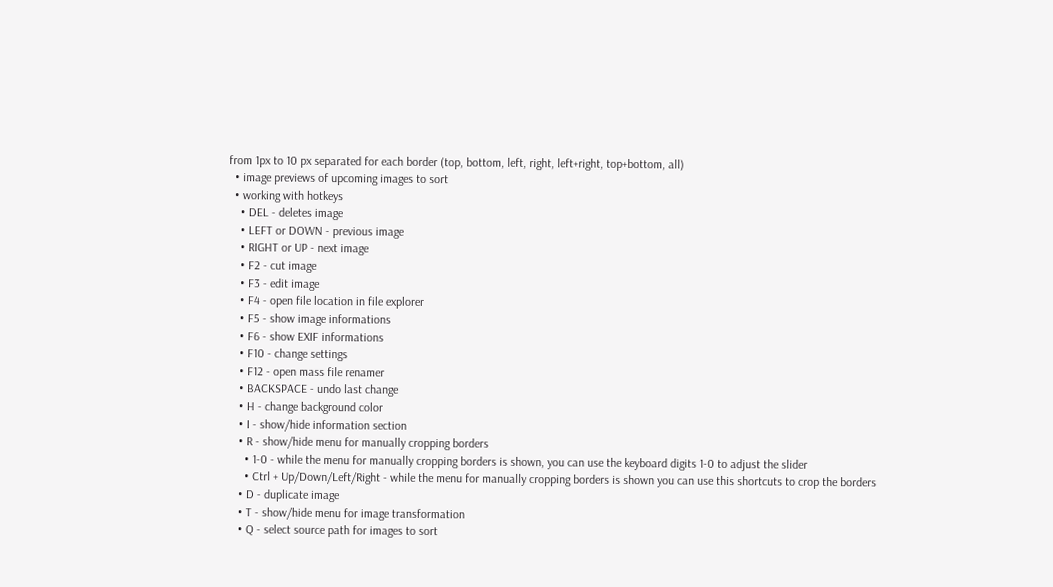from 1px to 10 px separated for each border (top, bottom, left, right, left+right, top+bottom, all)
  • image previews of upcoming images to sort
  • working with hotkeys
    • DEL - deletes image
    • LEFT or DOWN - previous image
    • RIGHT or UP - next image
    • F2 - cut image
    • F3 - edit image
    • F4 - open file location in file explorer
    • F5 - show image informations
    • F6 - show EXIF informations
    • F10 - change settings
    • F12 - open mass file renamer
    • BACKSPACE - undo last change
    • H - change background color
    • I - show/hide information section
    • R - show/hide menu for manually cropping borders
      • 1-0 - while the menu for manually cropping borders is shown, you can use the keyboard digits 1-0 to adjust the slider
      • Ctrl + Up/Down/Left/Right - while the menu for manually cropping borders is shown you can use this shortcuts to crop the borders
    • D - duplicate image
    • T - show/hide menu for image transformation
    • Q - select source path for images to sort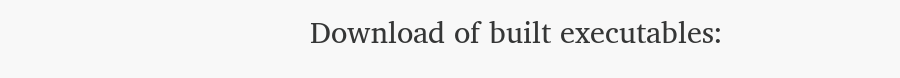Download of built executables: